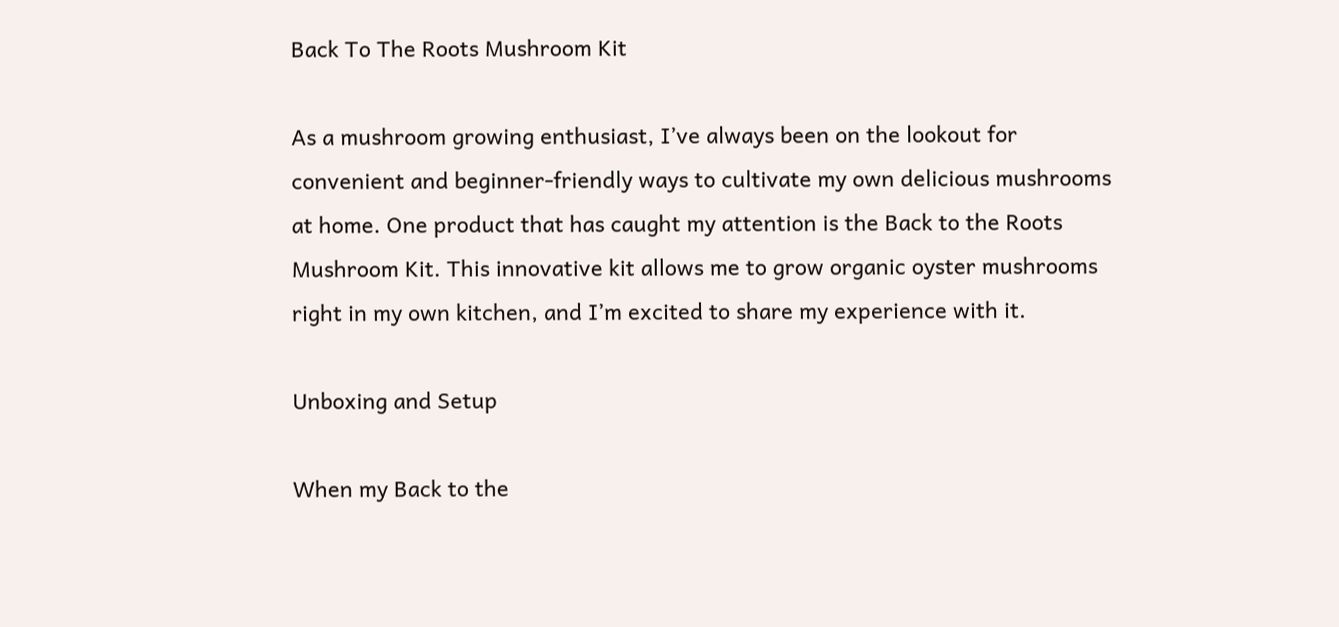Back To The Roots Mushroom Kit

As a mushroom growing enthusiast, I’ve always been on the lookout for convenient and beginner-friendly ways to cultivate my own delicious mushrooms at home. One product that has caught my attention is the Back to the Roots Mushroom Kit. This innovative kit allows me to grow organic oyster mushrooms right in my own kitchen, and I’m excited to share my experience with it.

Unboxing and Setup

When my Back to the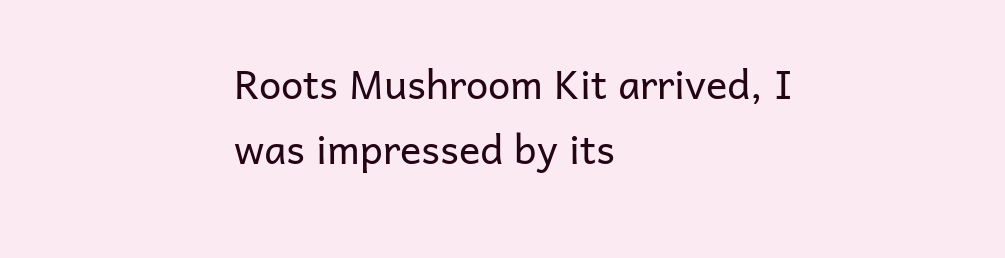Roots Mushroom Kit arrived, I was impressed by its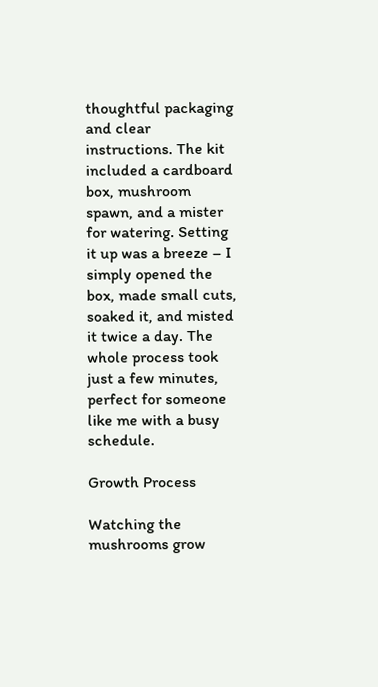thoughtful packaging and clear instructions. The kit included a cardboard box, mushroom spawn, and a mister for watering. Setting it up was a breeze – I simply opened the box, made small cuts, soaked it, and misted it twice a day. The whole process took just a few minutes, perfect for someone like me with a busy schedule.

Growth Process

Watching the mushrooms grow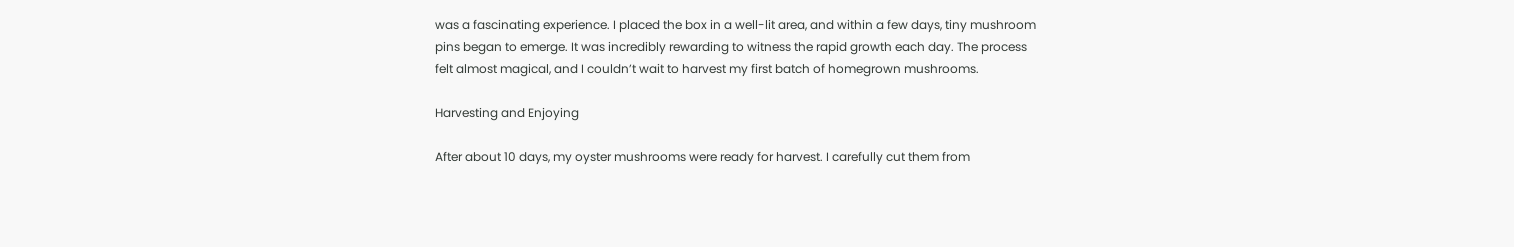was a fascinating experience. I placed the box in a well-lit area, and within a few days, tiny mushroom pins began to emerge. It was incredibly rewarding to witness the rapid growth each day. The process felt almost magical, and I couldn’t wait to harvest my first batch of homegrown mushrooms.

Harvesting and Enjoying

After about 10 days, my oyster mushrooms were ready for harvest. I carefully cut them from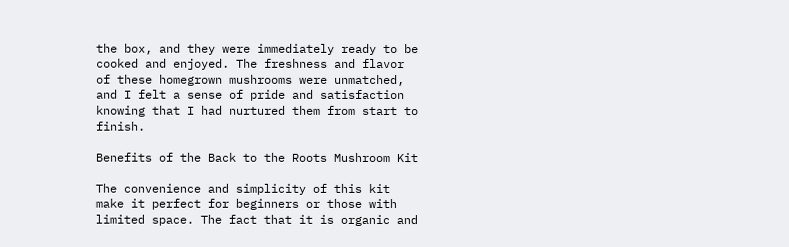the box, and they were immediately ready to be cooked and enjoyed. The freshness and flavor of these homegrown mushrooms were unmatched, and I felt a sense of pride and satisfaction knowing that I had nurtured them from start to finish.

Benefits of the Back to the Roots Mushroom Kit

The convenience and simplicity of this kit make it perfect for beginners or those with limited space. The fact that it is organic and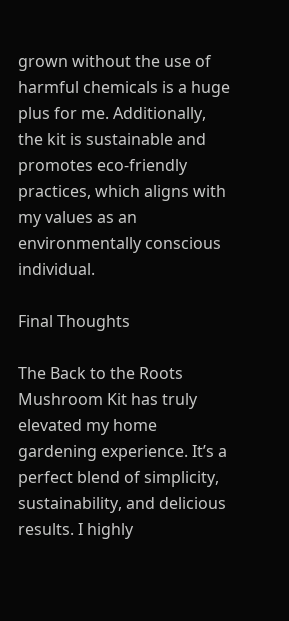grown without the use of harmful chemicals is a huge plus for me. Additionally, the kit is sustainable and promotes eco-friendly practices, which aligns with my values as an environmentally conscious individual.

Final Thoughts

The Back to the Roots Mushroom Kit has truly elevated my home gardening experience. It’s a perfect blend of simplicity, sustainability, and delicious results. I highly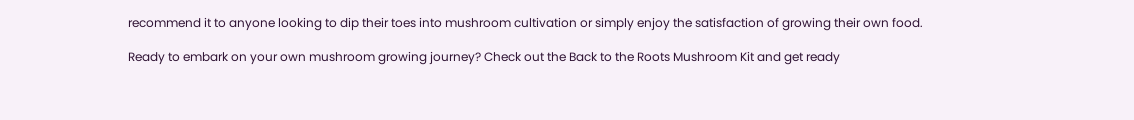recommend it to anyone looking to dip their toes into mushroom cultivation or simply enjoy the satisfaction of growing their own food.

Ready to embark on your own mushroom growing journey? Check out the Back to the Roots Mushroom Kit and get ready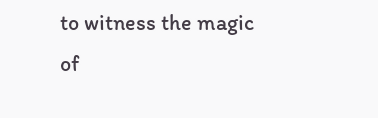to witness the magic of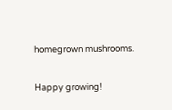homegrown mushrooms.

Happy growing!